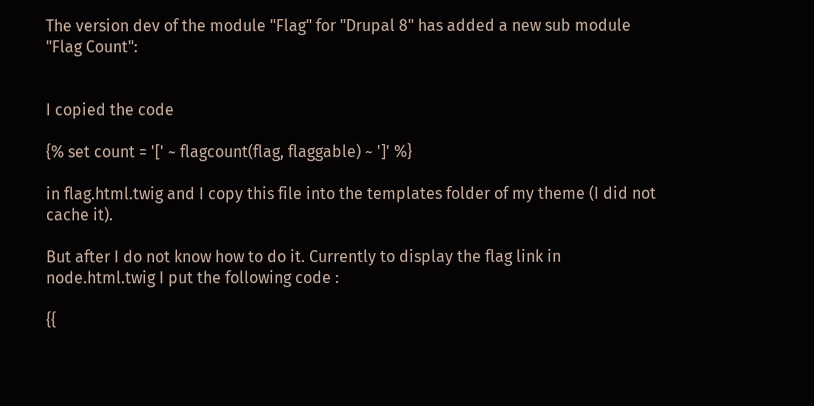The version dev of the module "Flag" for "Drupal 8" has added a new sub module "Flag Count":


I copied the code

{% set count = '[' ~ flagcount(flag, flaggable) ~ ']' %}

in flag.html.twig and I copy this file into the templates folder of my theme (I did not cache it).

But after I do not know how to do it. Currently to display the flag link in node.html.twig I put the following code :

{{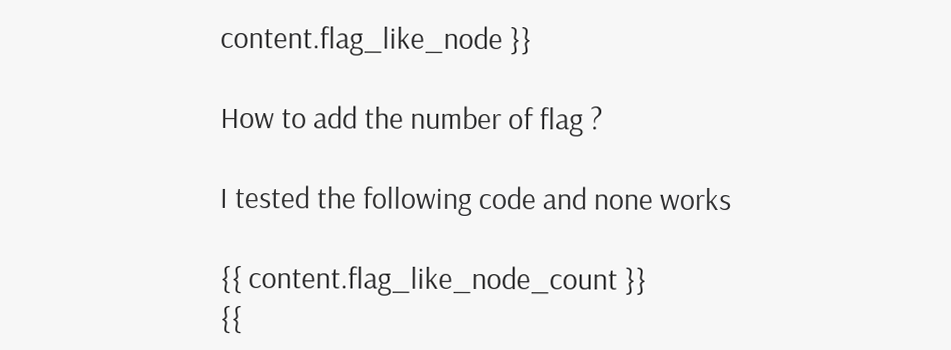content.flag_like_node }}

How to add the number of flag ?

I tested the following code and none works

{{ content.flag_like_node_count }}
{{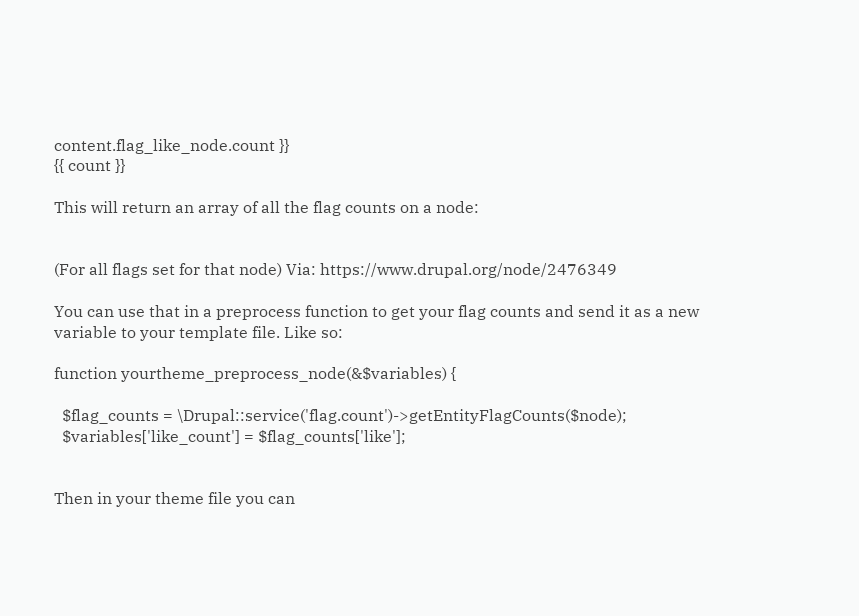content.flag_like_node.count }}
{{ count }}

This will return an array of all the flag counts on a node:


(For all flags set for that node) Via: https://www.drupal.org/node/2476349

You can use that in a preprocess function to get your flag counts and send it as a new variable to your template file. Like so:

function yourtheme_preprocess_node(&$variables) {

  $flag_counts = \Drupal::service('flag.count')->getEntityFlagCounts($node);
  $variables['like_count'] = $flag_counts['like'];


Then in your theme file you can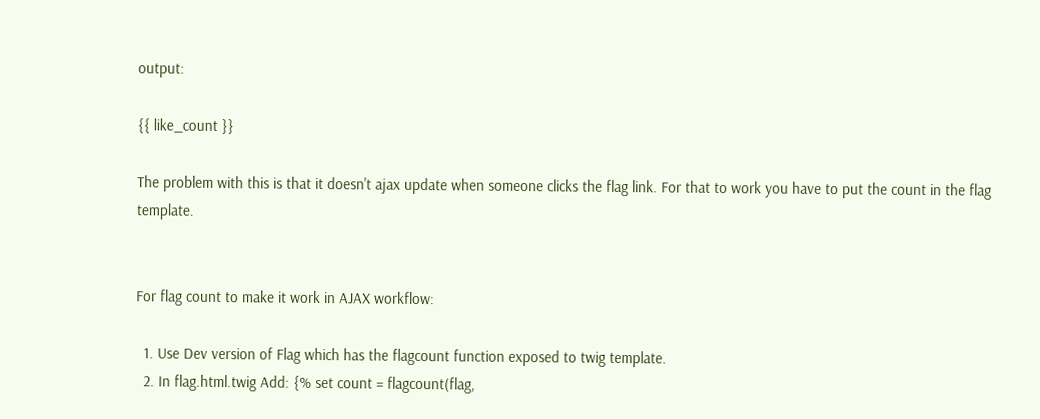output:

{{ like_count }}

The problem with this is that it doesn't ajax update when someone clicks the flag link. For that to work you have to put the count in the flag template.


For flag count to make it work in AJAX workflow:

  1. Use Dev version of Flag which has the flagcount function exposed to twig template.
  2. In flag.html.twig Add: {% set count = flagcount(flag,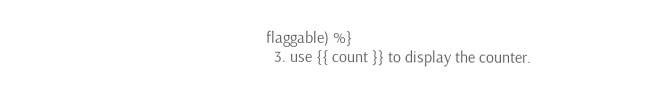flaggable) %}
  3. use {{ count }} to display the counter.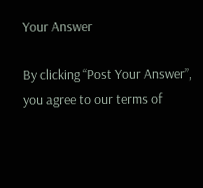Your Answer

By clicking “Post Your Answer”, you agree to our terms of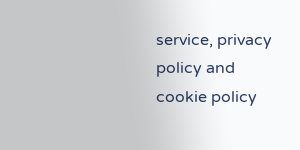service, privacy policy and cookie policy